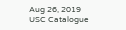Aug 26, 2019
USC Catalogue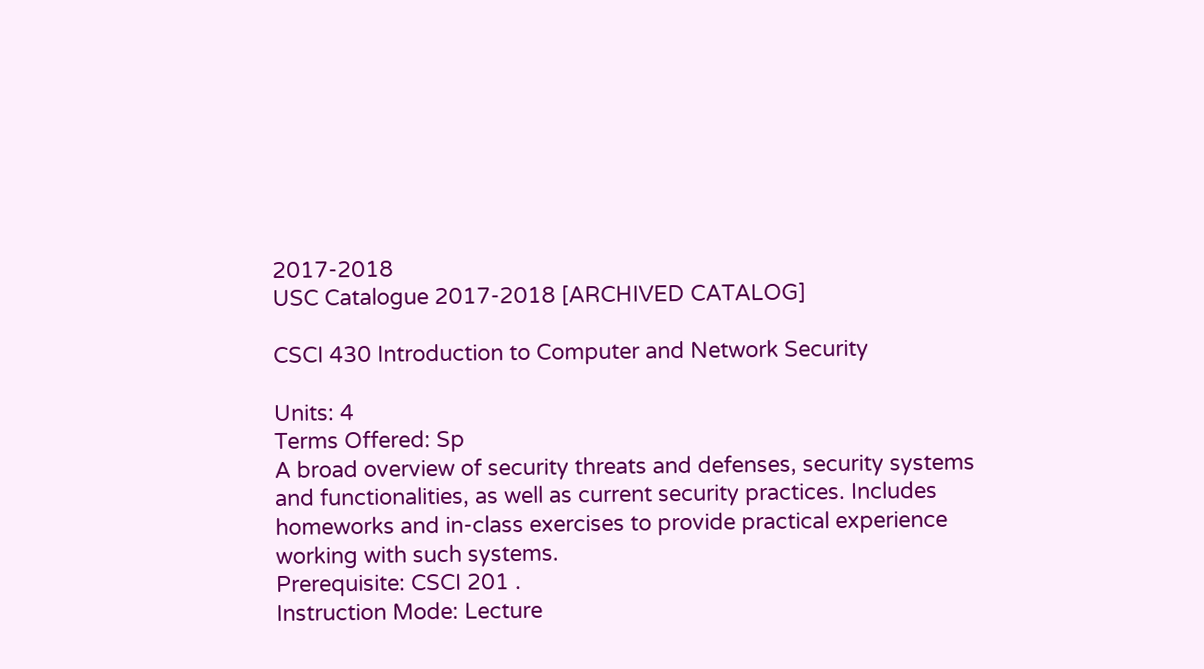2017-2018
USC Catalogue 2017-2018 [ARCHIVED CATALOG]

CSCI 430 Introduction to Computer and Network Security

Units: 4
Terms Offered: Sp
A broad overview of security threats and defenses, security systems and functionalities, as well as current security practices. Includes homeworks and in-class exercises to provide practical experience working with such systems.
Prerequisite: CSCI 201 .
Instruction Mode: Lecture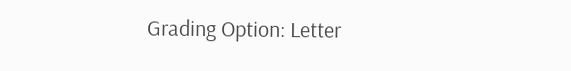Grading Option: Letter